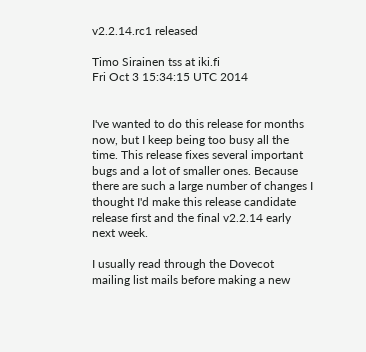v2.2.14.rc1 released

Timo Sirainen tss at iki.fi
Fri Oct 3 15:34:15 UTC 2014


I've wanted to do this release for months now, but I keep being too busy all the time. This release fixes several important bugs and a lot of smaller ones. Because there are such a large number of changes I thought I'd make this release candidate release first and the final v2.2.14 early next week.

I usually read through the Dovecot mailing list mails before making a new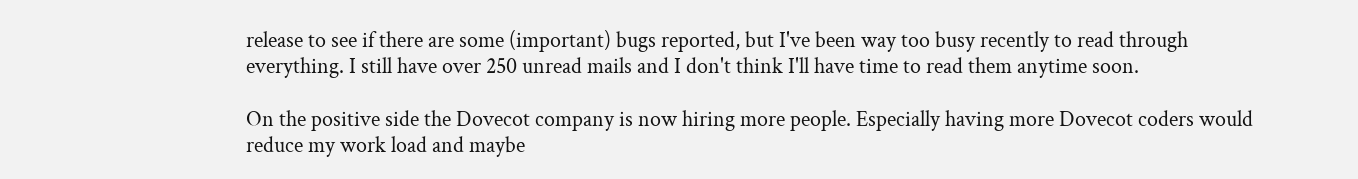release to see if there are some (important) bugs reported, but I've been way too busy recently to read through everything. I still have over 250 unread mails and I don't think I'll have time to read them anytime soon.

On the positive side the Dovecot company is now hiring more people. Especially having more Dovecot coders would reduce my work load and maybe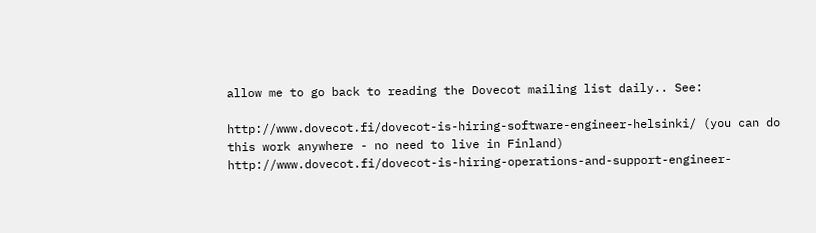allow me to go back to reading the Dovecot mailing list daily.. See:

http://www.dovecot.fi/dovecot-is-hiring-software-engineer-helsinki/ (you can do this work anywhere - no need to live in Finland)
http://www.dovecot.fi/dovecot-is-hiring-operations-and-support-engineer-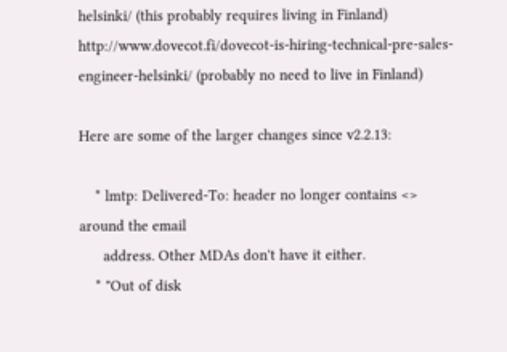helsinki/ (this probably requires living in Finland)
http://www.dovecot.fi/dovecot-is-hiring-technical-pre-sales-engineer-helsinki/ (probably no need to live in Finland)

Here are some of the larger changes since v2.2.13:

    * lmtp: Delivered-To: header no longer contains <> around the email
      address. Other MDAs don't have it either.
    * "Out of disk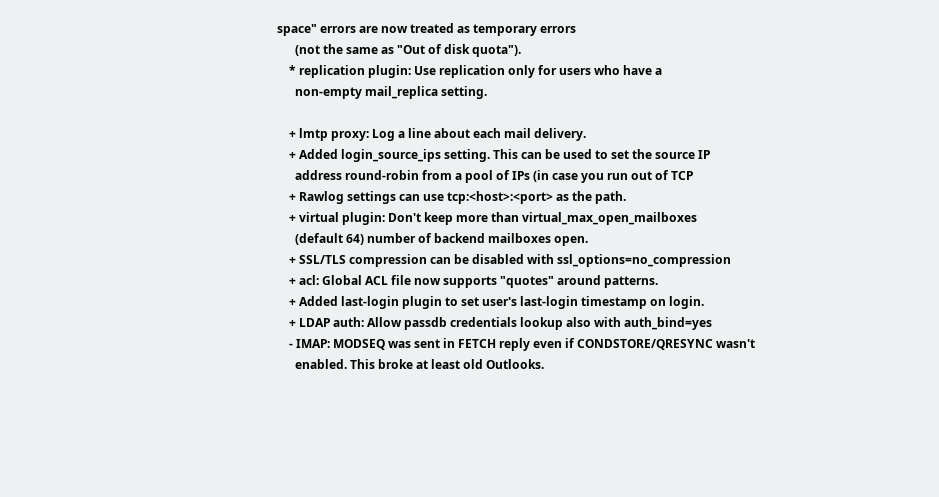space" errors are now treated as temporary errors
      (not the same as "Out of disk quota").
    * replication plugin: Use replication only for users who have a
      non-empty mail_replica setting.

    + lmtp proxy: Log a line about each mail delivery.
    + Added login_source_ips setting. This can be used to set the source IP
      address round-robin from a pool of IPs (in case you run out of TCP
    + Rawlog settings can use tcp:<host>:<port> as the path.
    + virtual plugin: Don't keep more than virtual_max_open_mailboxes
      (default 64) number of backend mailboxes open.
    + SSL/TLS compression can be disabled with ssl_options=no_compression
    + acl: Global ACL file now supports "quotes" around patterns.
    + Added last-login plugin to set user's last-login timestamp on login.
    + LDAP auth: Allow passdb credentials lookup also with auth_bind=yes
    - IMAP: MODSEQ was sent in FETCH reply even if CONDSTORE/QRESYNC wasn't
      enabled. This broke at least old Outlooks.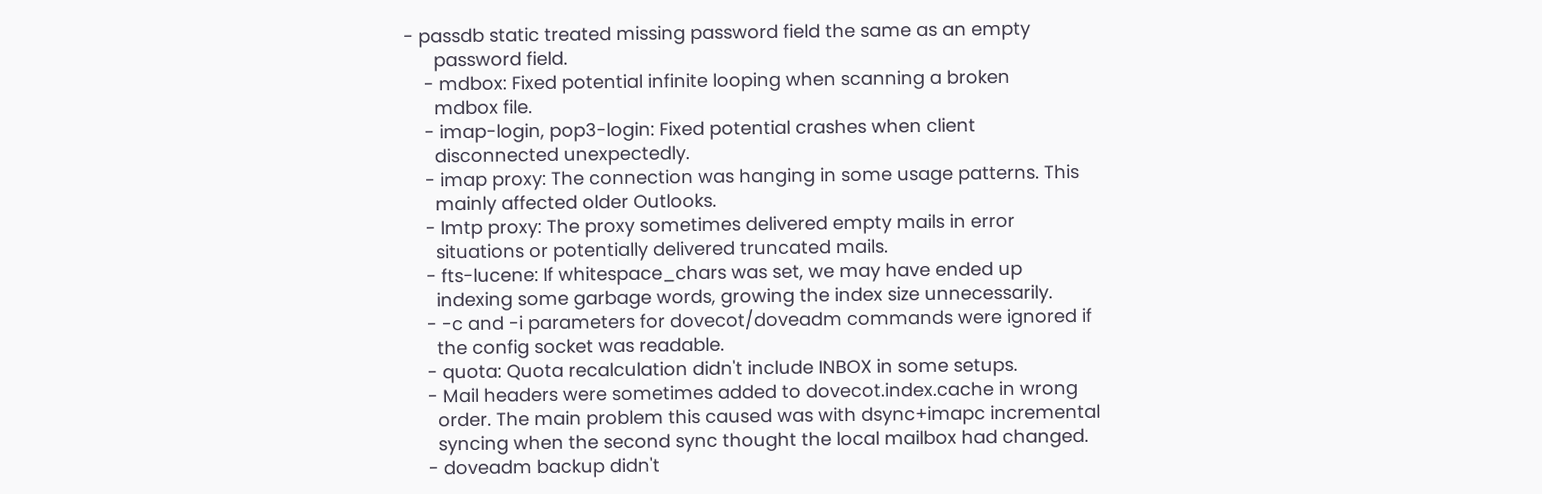- passdb static treated missing password field the same as an empty
      password field.
    - mdbox: Fixed potential infinite looping when scanning a broken
      mdbox file.
    - imap-login, pop3-login: Fixed potential crashes when client
      disconnected unexpectedly.
    - imap proxy: The connection was hanging in some usage patterns. This
      mainly affected older Outlooks.
    - lmtp proxy: The proxy sometimes delivered empty mails in error
      situations or potentially delivered truncated mails.
    - fts-lucene: If whitespace_chars was set, we may have ended up
      indexing some garbage words, growing the index size unnecessarily.
    - -c and -i parameters for dovecot/doveadm commands were ignored if
      the config socket was readable.
    - quota: Quota recalculation didn't include INBOX in some setups.
    - Mail headers were sometimes added to dovecot.index.cache in wrong
      order. The main problem this caused was with dsync+imapc incremental
      syncing when the second sync thought the local mailbox had changed.
    - doveadm backup didn't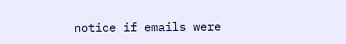notice if emails were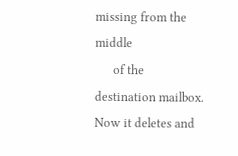missing from the middle
      of the destination mailbox. Now it deletes and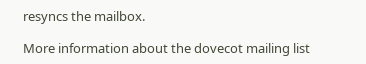resyncs the mailbox.

More information about the dovecot mailing list